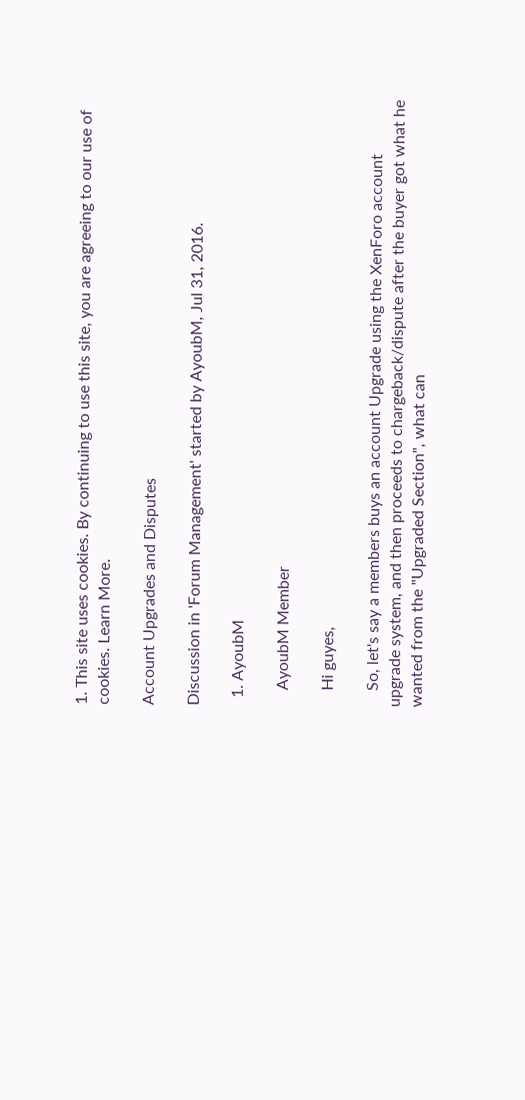1. This site uses cookies. By continuing to use this site, you are agreeing to our use of cookies. Learn More.

Account Upgrades and Disputes

Discussion in 'Forum Management' started by AyoubM, Jul 31, 2016.

  1. AyoubM

    AyoubM Member

    Hi guyes,

    So, let's say a members buys an account Upgrade using the XenForo account upgrade system, and then proceeds to chargeback/dispute after the buyer got what he wanted from the "Upgraded Section", what can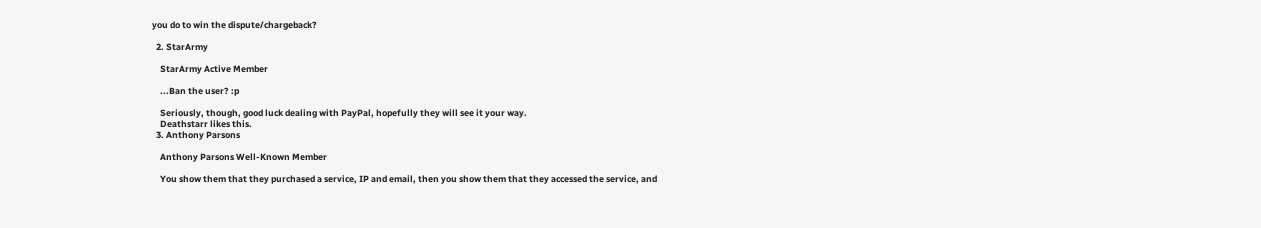you do to win the dispute/chargeback?

  2. StarArmy

    StarArmy Active Member

    ...Ban the user? :p

    Seriously, though, good luck dealing with PayPal, hopefully they will see it your way.
    Deathstarr likes this.
  3. Anthony Parsons

    Anthony Parsons Well-Known Member

    You show them that they purchased a service, IP and email, then you show them that they accessed the service, and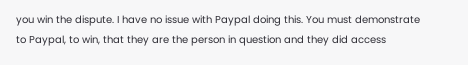you win the dispute. I have no issue with Paypal doing this. You must demonstrate to Paypal, to win, that they are the person in question and they did access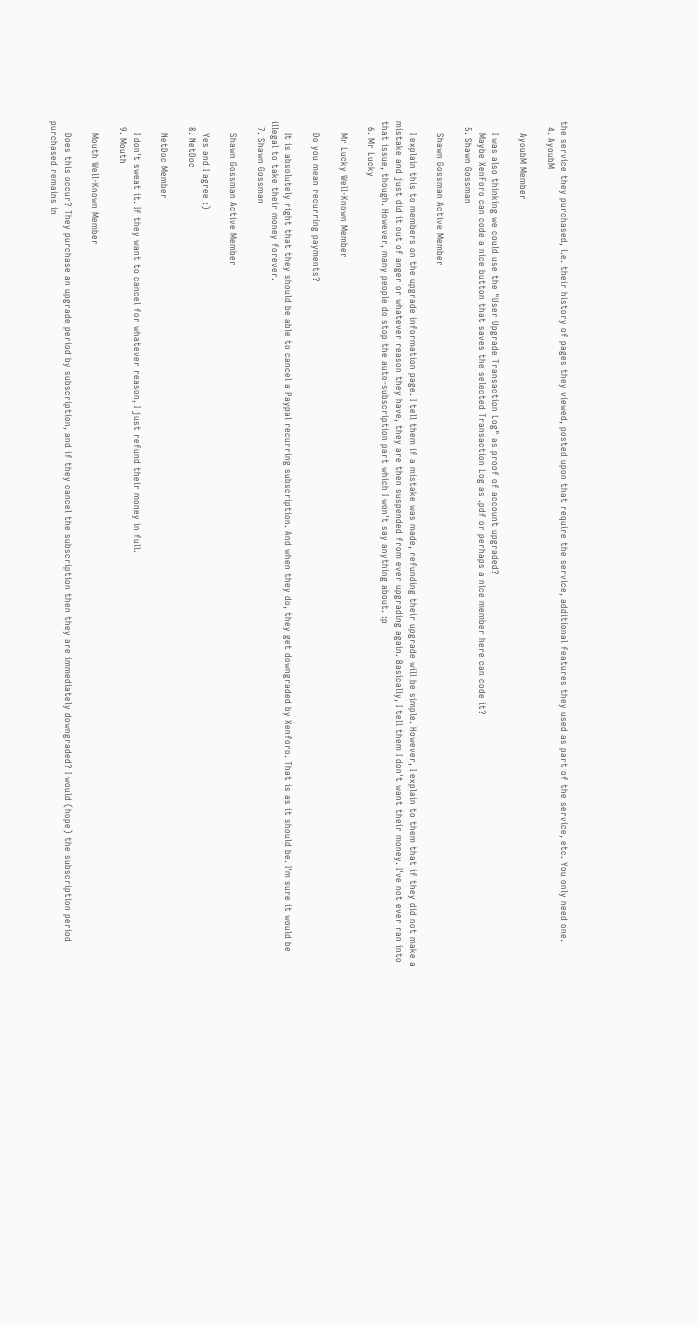the service they purchased, i.e. their history of pages they viewed, posted upon that require the service, additional features they used as part of the service, etc. You only need one.
  4. AyoubM

    AyoubM Member

    I was also thinking we could use the "User Upgrade Transaction Log" as proof of account upgraded?
    Maybe XenForo can code a nice button that saves the selected Transaction Log as .pdf or perhaps a nice member here can code it?
  5. Shawn Gossman

    Shawn Gossman Active Member

    I explain this to members on the upgrade information page. I tell them if a mistake was made, refunding their upgrade will be simple. However, I explain to them that if they did not make a mistake and just did it out of anger or whatever reason they have, they are then suspended from ever upgrading again. Basically, I tell them I don't want their money. I've not ever ran into that issue, though. However, many people do stop the auto-subscription part which I won't say anything about. :p
  6. Mr Lucky

    Mr Lucky Well-Known Member

    Do you mean recurring payments?

    It is absolutely right that they should be able to cancel a Paypal recurring subscription. And when they do, they get downgraded by Xenforo. That is as it should be. I'm sure it would be illegal to take their money forever.
  7. Shawn Gossman

    Shawn Gossman Active Member

    Yes and I agree :)
  8. NetDoc

    NetDoc Member

    I don't sweat it. If they want to cancel for whatever reason, I just refund their money in full.
  9. Mouth

    Mouth Well-Known Member

    Does this occur? They purchase an upgrade period by subscription, and if they cancel the subscription then they are immediately downgraded? I would (hope) the subscription period purchased remains in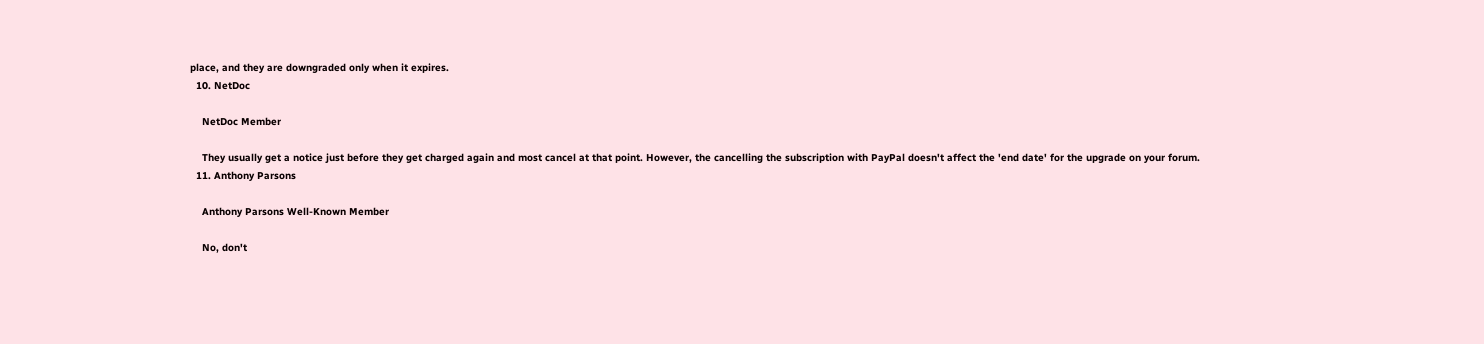place, and they are downgraded only when it expires.
  10. NetDoc

    NetDoc Member

    They usually get a notice just before they get charged again and most cancel at that point. However, the cancelling the subscription with PayPal doesn't affect the 'end date' for the upgrade on your forum.
  11. Anthony Parsons

    Anthony Parsons Well-Known Member

    No, don't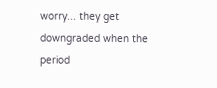worry... they get downgraded when the period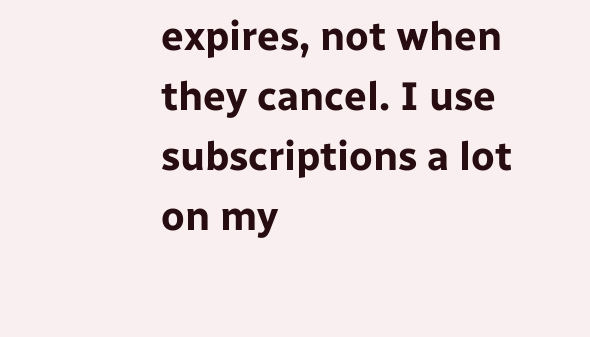expires, not when they cancel. I use subscriptions a lot on my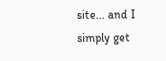site... and I simply get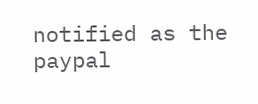notified as the paypal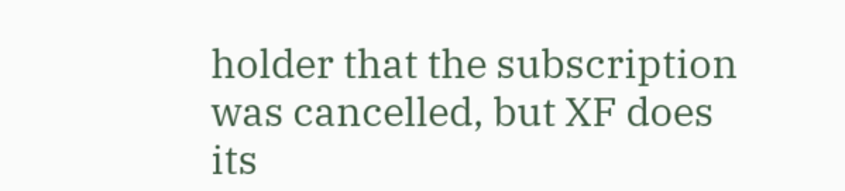holder that the subscription was cancelled, but XF does its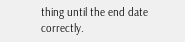thing until the end date correctly.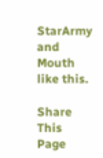StarArmy and Mouth like this.

Share This Page